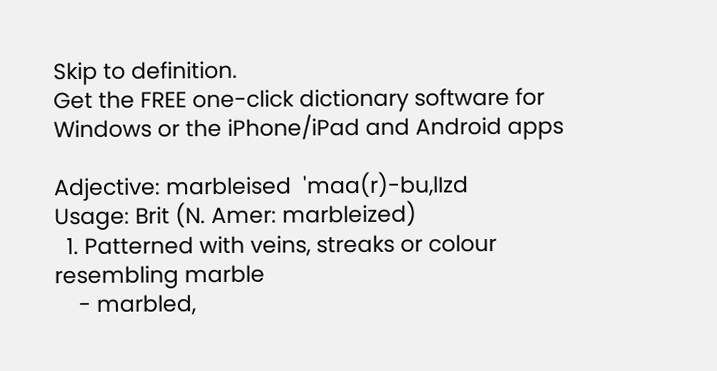Skip to definition.
Get the FREE one-click dictionary software for Windows or the iPhone/iPad and Android apps

Adjective: marbleised  'maa(r)-bu,lIzd
Usage: Brit (N. Amer: marbleized)
  1. Patterned with veins, streaks or colour resembling marble
    - marbled,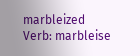marbleized
Verb: marbleise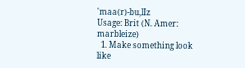'maa(r)-bu,lIz
Usage: Brit (N. Amer: marbleize)
  1. Make something look like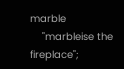marble
    "marbleise the fireplace";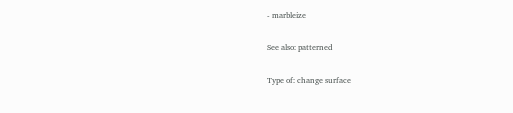- marbleize

See also: patterned

Type of: change surface